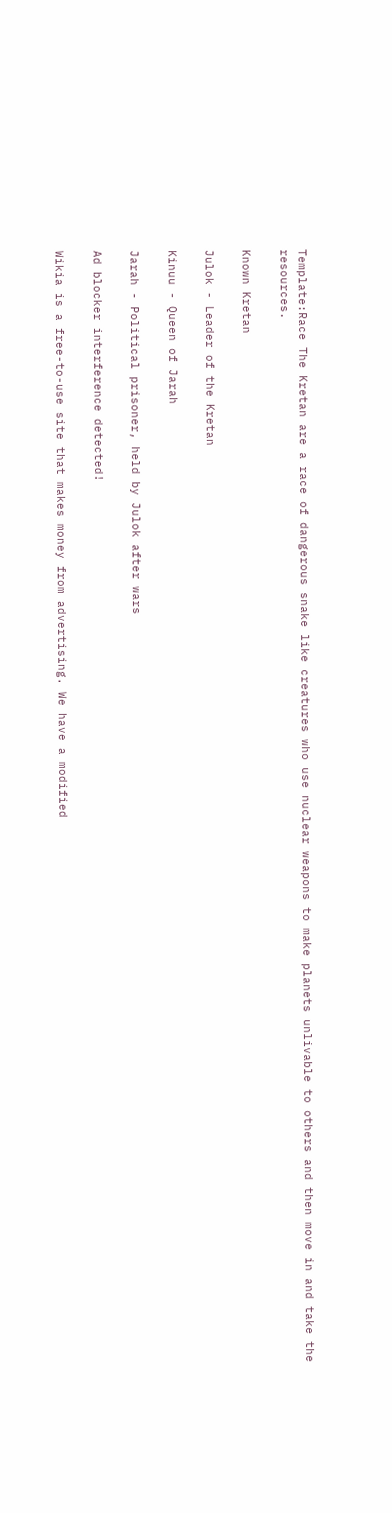Template:Race The Kretan are a race of dangerous snake like creatures who use nuclear weapons to make planets unlivable to others and then move in and take the resources.

Known Kretan

Julok - Leader of the Kretan

Kinuu - Queen of Jarah

Jarah - Political prisoner, held by Julok after wars

Ad blocker interference detected!

Wikia is a free-to-use site that makes money from advertising. We have a modified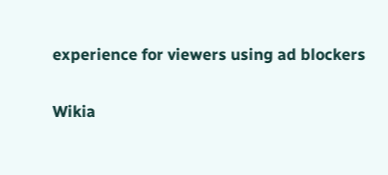experience for viewers using ad blockers

Wikia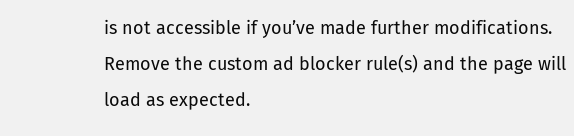is not accessible if you’ve made further modifications. Remove the custom ad blocker rule(s) and the page will load as expected.